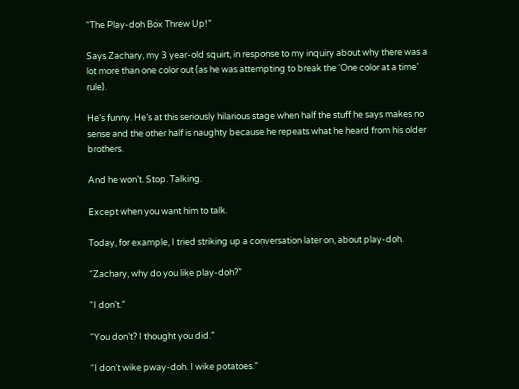“The Play-doh Box Threw Up!”

Says Zachary, my 3 year-old squirt, in response to my inquiry about why there was a lot more than one color out (as he was attempting to break the ‘One color at a time’ rule).

He’s funny. He’s at this seriously hilarious stage when half the stuff he says makes no sense and the other half is naughty because he repeats what he heard from his older brothers.

And he won’t. Stop. Talking.

Except when you want him to talk.

Today, for example, I tried striking up a conversation later on, about play-doh.

“Zachary, why do you like play-doh?”

“I don’t.”

“You don’t? I thought you did.”

“I don’t wike pway-doh. I wike potatoes.”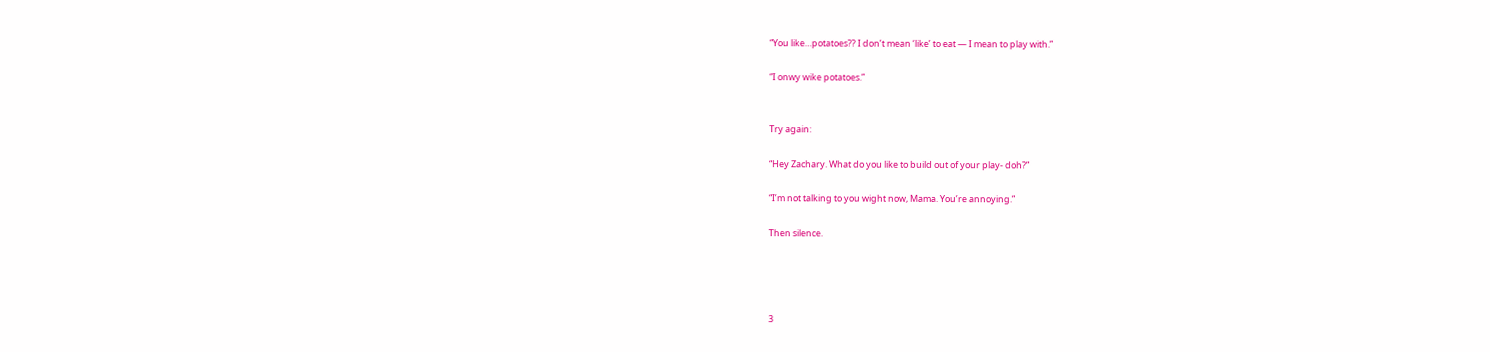“You like…potatoes?? I don’t mean ‘like’ to eat — I mean to play with.”

“I onwy wike potatoes.”


Try again:

“Hey Zachary. What do you like to build out of your play- doh?”

“I’m not talking to you wight now, Mama. You’re annoying.”

Then silence.




3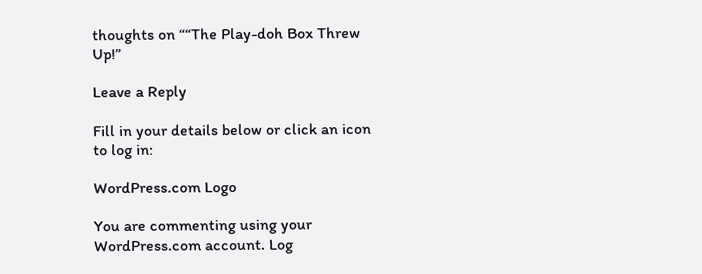thoughts on ““The Play-doh Box Threw Up!”

Leave a Reply

Fill in your details below or click an icon to log in:

WordPress.com Logo

You are commenting using your WordPress.com account. Log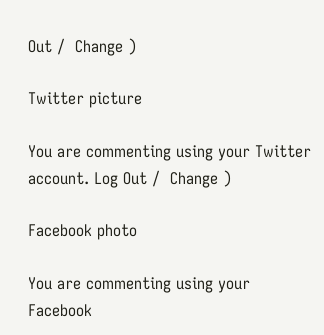Out /  Change )

Twitter picture

You are commenting using your Twitter account. Log Out /  Change )

Facebook photo

You are commenting using your Facebook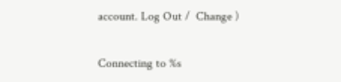account. Log Out /  Change )

Connecting to %s